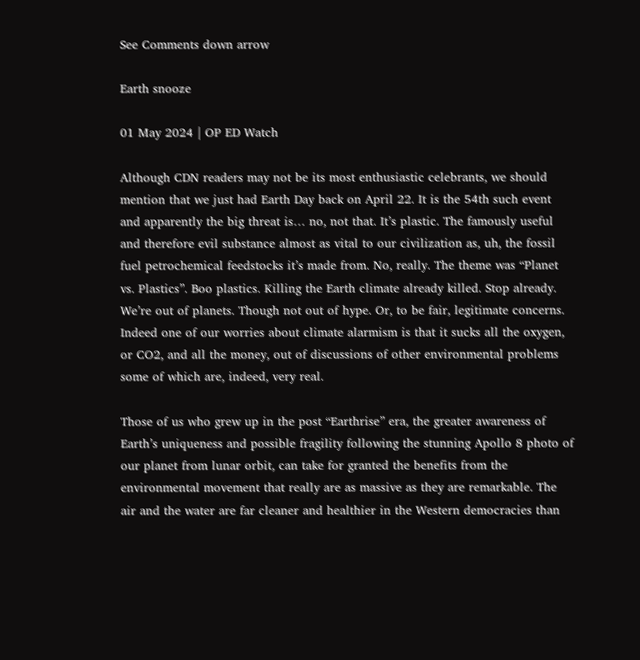See Comments down arrow

Earth snooze

01 May 2024 | OP ED Watch

Although CDN readers may not be its most enthusiastic celebrants, we should mention that we just had Earth Day back on April 22. It is the 54th such event and apparently the big threat is… no, not that. It’s plastic. The famously useful and therefore evil substance almost as vital to our civilization as, uh, the fossil fuel petrochemical feedstocks it’s made from. No, really. The theme was “Planet vs. Plastics”. Boo plastics. Killing the Earth climate already killed. Stop already. We’re out of planets. Though not out of hype. Or, to be fair, legitimate concerns. Indeed one of our worries about climate alarmism is that it sucks all the oxygen, or CO2, and all the money, out of discussions of other environmental problems some of which are, indeed, very real.

Those of us who grew up in the post “Earthrise” era, the greater awareness of Earth’s uniqueness and possible fragility following the stunning Apollo 8 photo of our planet from lunar orbit, can take for granted the benefits from the environmental movement that really are as massive as they are remarkable. The air and the water are far cleaner and healthier in the Western democracies than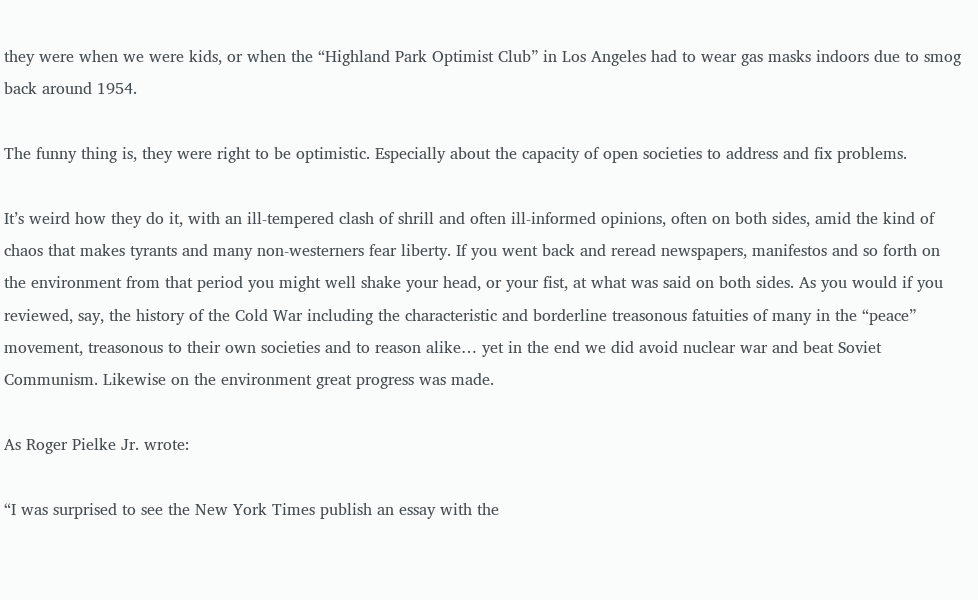they were when we were kids, or when the “Highland Park Optimist Club” in Los Angeles had to wear gas masks indoors due to smog back around 1954.

The funny thing is, they were right to be optimistic. Especially about the capacity of open societies to address and fix problems.

It’s weird how they do it, with an ill-tempered clash of shrill and often ill-informed opinions, often on both sides, amid the kind of chaos that makes tyrants and many non-westerners fear liberty. If you went back and reread newspapers, manifestos and so forth on the environment from that period you might well shake your head, or your fist, at what was said on both sides. As you would if you reviewed, say, the history of the Cold War including the characteristic and borderline treasonous fatuities of many in the “peace” movement, treasonous to their own societies and to reason alike… yet in the end we did avoid nuclear war and beat Soviet Communism. Likewise on the environment great progress was made.

As Roger Pielke Jr. wrote:

“I was surprised to see the New York Times publish an essay with the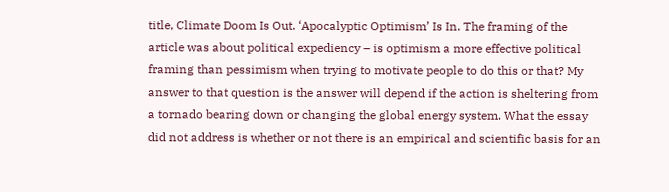title, Climate Doom Is Out. ‘Apocalyptic Optimism’ Is In. The framing of the article was about political expediency – is optimism a more effective political framing than pessimism when trying to motivate people to do this or that? My answer to that question is the answer will depend if the action is sheltering from a tornado bearing down or changing the global energy system. What the essay did not address is whether or not there is an empirical and scientific basis for an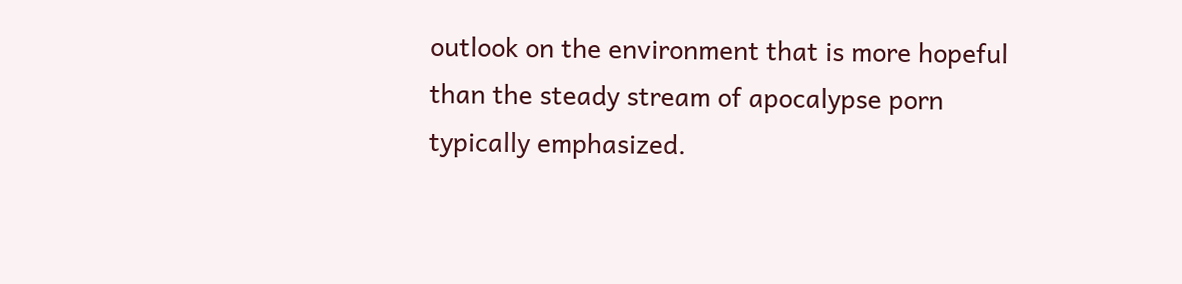outlook on the environment that is more hopeful than the steady stream of apocalypse porn typically emphasized.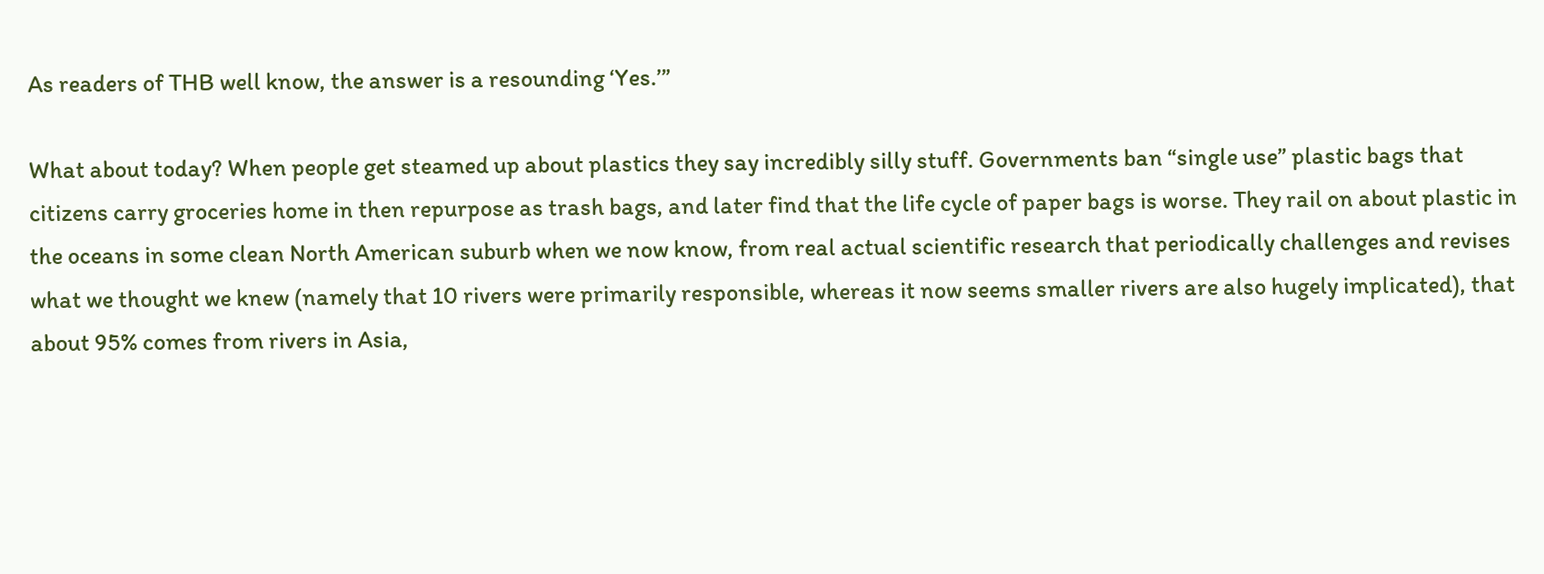As readers of THB well know, the answer is a resounding ‘Yes.’”

What about today? When people get steamed up about plastics they say incredibly silly stuff. Governments ban “single use” plastic bags that citizens carry groceries home in then repurpose as trash bags, and later find that the life cycle of paper bags is worse. They rail on about plastic in the oceans in some clean North American suburb when we now know, from real actual scientific research that periodically challenges and revises what we thought we knew (namely that 10 rivers were primarily responsible, whereas it now seems smaller rivers are also hugely implicated), that about 95% comes from rivers in Asia,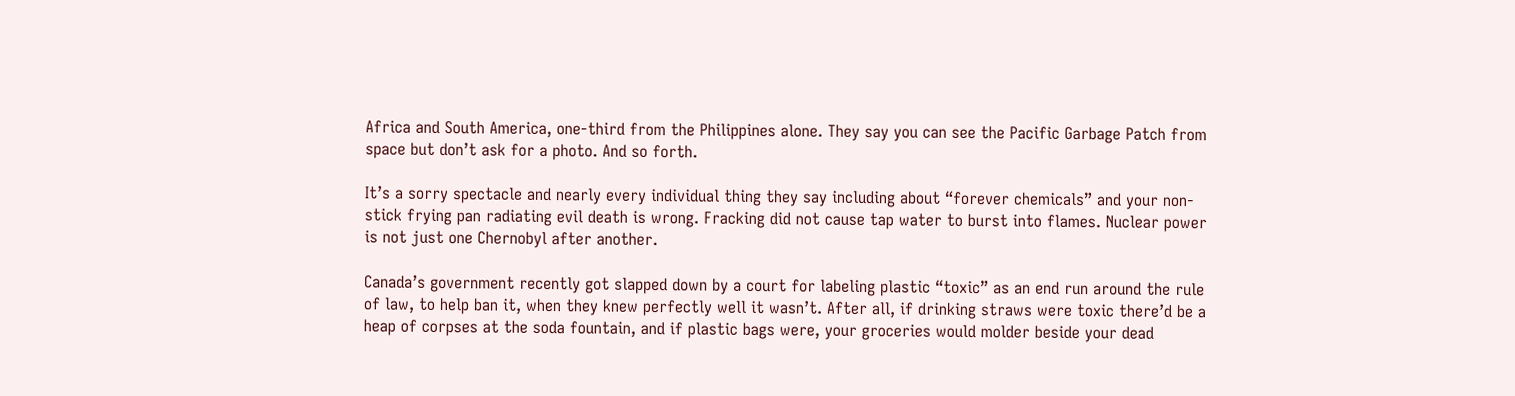Africa and South America, one-third from the Philippines alone. They say you can see the Pacific Garbage Patch from space but don’t ask for a photo. And so forth.

It’s a sorry spectacle and nearly every individual thing they say including about “forever chemicals” and your non-stick frying pan radiating evil death is wrong. Fracking did not cause tap water to burst into flames. Nuclear power is not just one Chernobyl after another.

Canada’s government recently got slapped down by a court for labeling plastic “toxic” as an end run around the rule of law, to help ban it, when they knew perfectly well it wasn’t. After all, if drinking straws were toxic there’d be a heap of corpses at the soda fountain, and if plastic bags were, your groceries would molder beside your dead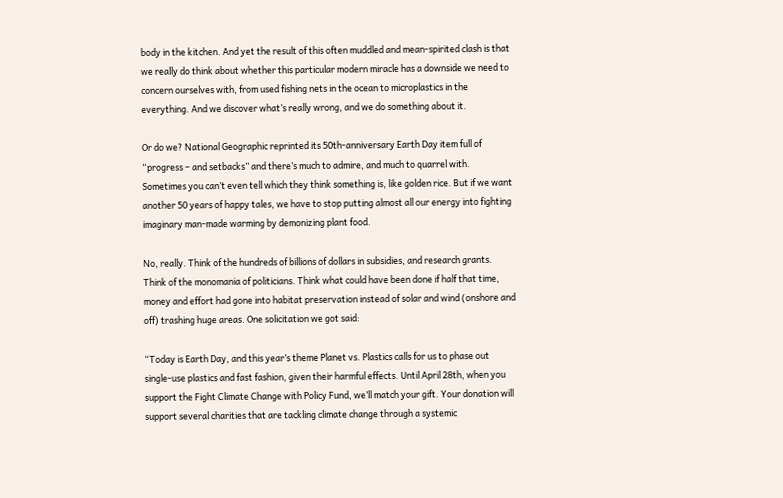body in the kitchen. And yet the result of this often muddled and mean-spirited clash is that we really do think about whether this particular modern miracle has a downside we need to concern ourselves with, from used fishing nets in the ocean to microplastics in the everything. And we discover what’s really wrong, and we do something about it.

Or do we? National Geographic reprinted its 50th-anniversary Earth Day item full of “progress – and setbacks” and there’s much to admire, and much to quarrel with. Sometimes you can’t even tell which they think something is, like golden rice. But if we want another 50 years of happy tales, we have to stop putting almost all our energy into fighting imaginary man-made warming by demonizing plant food.

No, really. Think of the hundreds of billions of dollars in subsidies, and research grants. Think of the monomania of politicians. Think what could have been done if half that time, money and effort had gone into habitat preservation instead of solar and wind (onshore and off) trashing huge areas. One solicitation we got said:

“Today is Earth Day, and this year’s theme Planet vs. Plastics calls for us to phase out single-use plastics and fast fashion, given their harmful effects. Until April 28th, when you support the Fight Climate Change with Policy Fund, we’ll match your gift. Your donation will support several charities that are tackling climate change through a systemic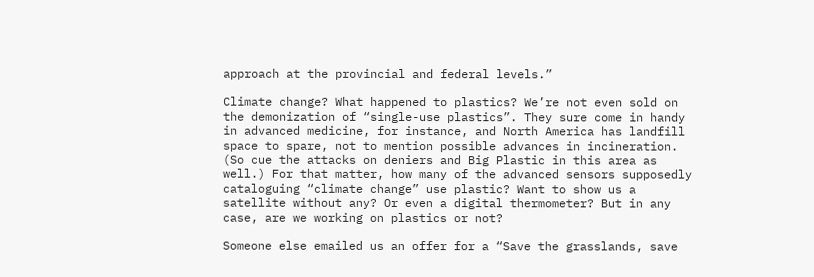approach at the provincial and federal levels.”

Climate change? What happened to plastics? We’re not even sold on the demonization of “single-use plastics”. They sure come in handy in advanced medicine, for instance, and North America has landfill space to spare, not to mention possible advances in incineration. (So cue the attacks on deniers and Big Plastic in this area as well.) For that matter, how many of the advanced sensors supposedly cataloguing “climate change” use plastic? Want to show us a satellite without any? Or even a digital thermometer? But in any case, are we working on plastics or not?

Someone else emailed us an offer for a “Save the grasslands, save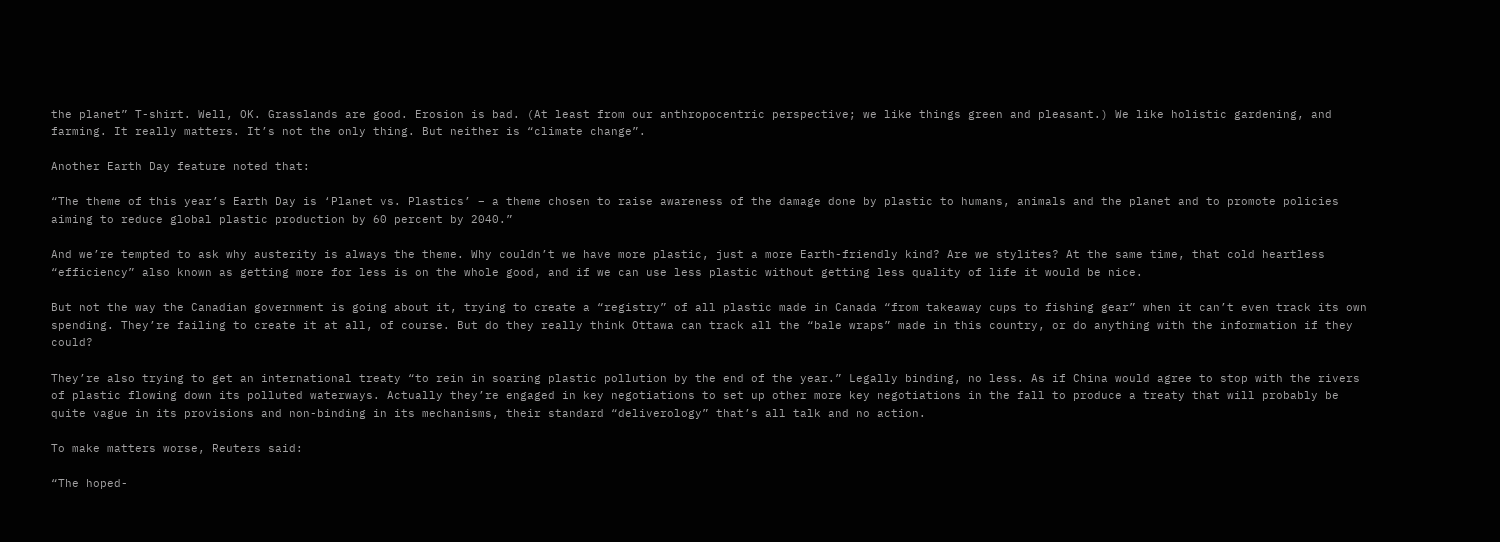the planet” T-shirt. Well, OK. Grasslands are good. Erosion is bad. (At least from our anthropocentric perspective; we like things green and pleasant.) We like holistic gardening, and farming. It really matters. It’s not the only thing. But neither is “climate change”.

Another Earth Day feature noted that:

“The theme of this year’s Earth Day is ‘Planet vs. Plastics’ – a theme chosen to raise awareness of the damage done by plastic to humans, animals and the planet and to promote policies aiming to reduce global plastic production by 60 percent by 2040.”

And we’re tempted to ask why austerity is always the theme. Why couldn’t we have more plastic, just a more Earth-friendly kind? Are we stylites? At the same time, that cold heartless “efficiency” also known as getting more for less is on the whole good, and if we can use less plastic without getting less quality of life it would be nice.

But not the way the Canadian government is going about it, trying to create a “registry” of all plastic made in Canada “from takeaway cups to fishing gear” when it can’t even track its own spending. They’re failing to create it at all, of course. But do they really think Ottawa can track all the “bale wraps” made in this country, or do anything with the information if they could?

They’re also trying to get an international treaty “to rein in soaring plastic pollution by the end of the year.” Legally binding, no less. As if China would agree to stop with the rivers of plastic flowing down its polluted waterways. Actually they’re engaged in key negotiations to set up other more key negotiations in the fall to produce a treaty that will probably be quite vague in its provisions and non-binding in its mechanisms, their standard “deliverology” that’s all talk and no action.

To make matters worse, Reuters said:

“The hoped-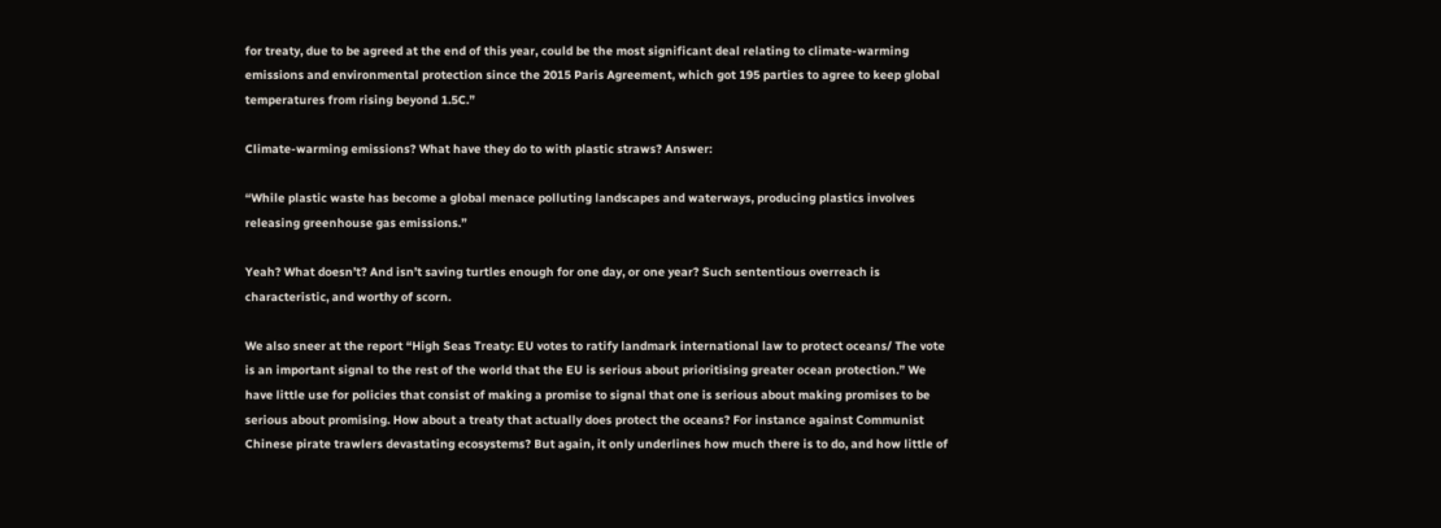for treaty, due to be agreed at the end of this year, could be the most significant deal relating to climate-warming emissions and environmental protection since the 2015 Paris Agreement, which got 195 parties to agree to keep global temperatures from rising beyond 1.5C.”

Climate-warming emissions? What have they do to with plastic straws? Answer:

“While plastic waste has become a global menace polluting landscapes and waterways, producing plastics involves releasing greenhouse gas emissions.”

Yeah? What doesn’t? And isn’t saving turtles enough for one day, or one year? Such sententious overreach is characteristic, and worthy of scorn.

We also sneer at the report “High Seas Treaty: EU votes to ratify landmark international law to protect oceans/ The vote is an important signal to the rest of the world that the EU is serious about prioritising greater ocean protection.” We have little use for policies that consist of making a promise to signal that one is serious about making promises to be serious about promising. How about a treaty that actually does protect the oceans? For instance against Communist Chinese pirate trawlers devastating ecosystems? But again, it only underlines how much there is to do, and how little of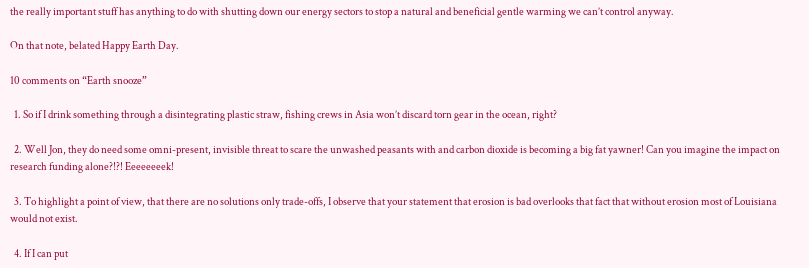the really important stuff has anything to do with shutting down our energy sectors to stop a natural and beneficial gentle warming we can’t control anyway.

On that note, belated Happy Earth Day.

10 comments on “Earth snooze”

  1. So if I drink something through a disintegrating plastic straw, fishing crews in Asia won’t discard torn gear in the ocean, right?

  2. Well Jon, they do need some omni-present, invisible threat to scare the unwashed peasants with and carbon dioxide is becoming a big fat yawner! Can you imagine the impact on research funding alone?!?! Eeeeeeeek!

  3. To highlight a point of view, that there are no solutions only trade-offs, I observe that your statement that erosion is bad overlooks that fact that without erosion most of Louisiana would not exist.

  4. If I can put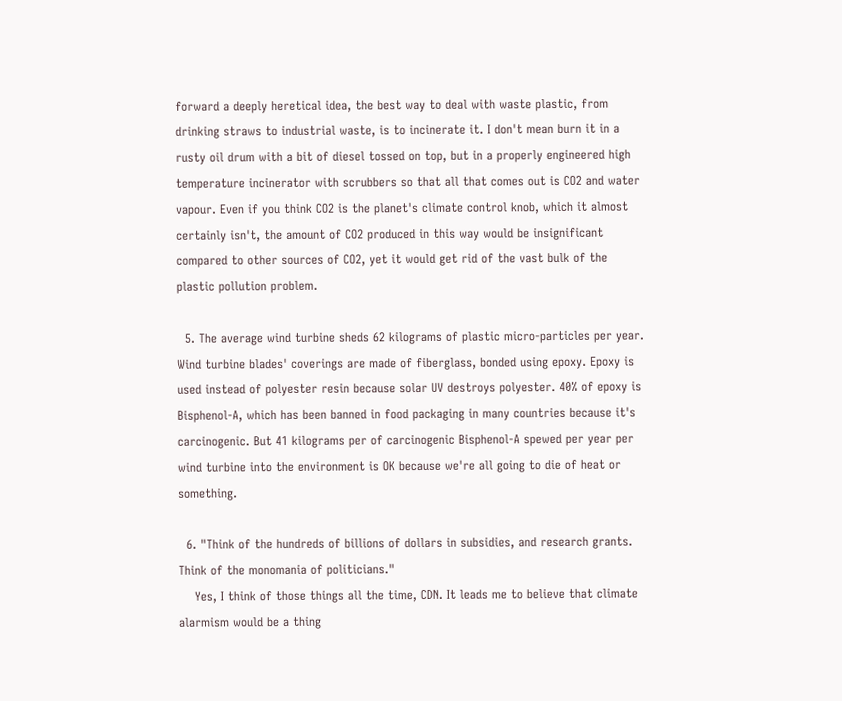forward a deeply heretical idea, the best way to deal with waste plastic, from drinking straws to industrial waste, is to incinerate it. I don't mean burn it in a rusty oil drum with a bit of diesel tossed on top, but in a properly engineered high temperature incinerator with scrubbers so that all that comes out is CO2 and water vapour. Even if you think CO2 is the planet's climate control knob, which it almost certainly isn't, the amount of CO2 produced in this way would be insignificant compared to other sources of CO2, yet it would get rid of the vast bulk of the plastic pollution problem.

  5. The average wind turbine sheds 62 kilograms of plastic micro-particles per year. Wind turbine blades' coverings are made of fiberglass, bonded using epoxy. Epoxy is used instead of polyester resin because solar UV destroys polyester. 40% of epoxy is Bisphenol-A, which has been banned in food packaging in many countries because it's carcinogenic. But 41 kilograms per of carcinogenic Bisphenol-A spewed per year per wind turbine into the environment is OK because we're all going to die of heat or something.

  6. "Think of the hundreds of billions of dollars in subsidies, and research grants. Think of the monomania of politicians."
    Yes, I think of those things all the time, CDN. It leads me to believe that climate alarmism would be a thing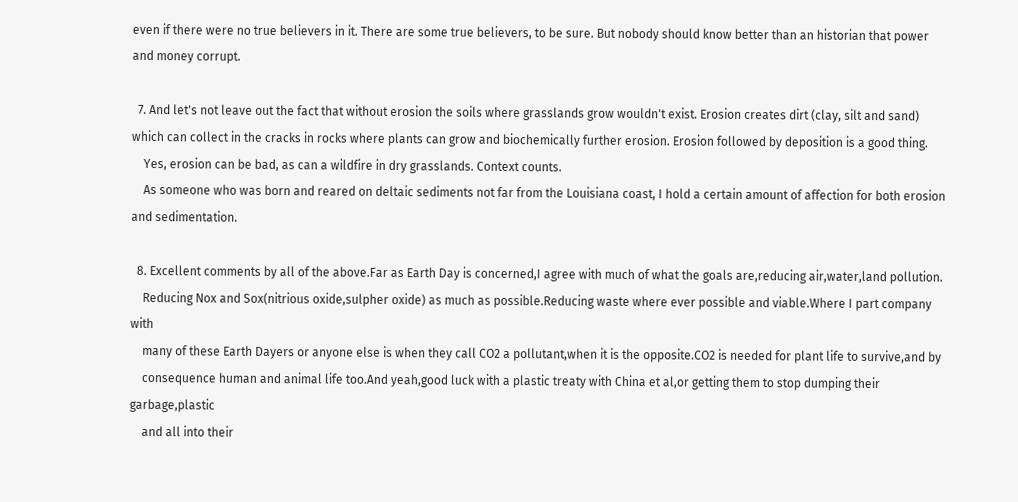even if there were no true believers in it. There are some true believers, to be sure. But nobody should know better than an historian that power and money corrupt.

  7. And let's not leave out the fact that without erosion the soils where grasslands grow wouldn't exist. Erosion creates dirt (clay, silt and sand) which can collect in the cracks in rocks where plants can grow and biochemically further erosion. Erosion followed by deposition is a good thing.
    Yes, erosion can be bad, as can a wildfire in dry grasslands. Context counts.
    As someone who was born and reared on deltaic sediments not far from the Louisiana coast, I hold a certain amount of affection for both erosion and sedimentation.

  8. Excellent comments by all of the above.Far as Earth Day is concerned,I agree with much of what the goals are,reducing air,water,land pollution.
    Reducing Nox and Sox(nitrious oxide,sulpher oxide) as much as possible.Reducing waste where ever possible and viable.Where I part company with
    many of these Earth Dayers or anyone else is when they call CO2 a pollutant,when it is the opposite.CO2 is needed for plant life to survive,and by
    consequence human and animal life too.And yeah,good luck with a plastic treaty with China et al,or getting them to stop dumping their garbage,plastic
    and all into their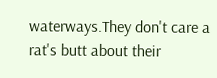waterways.They don't care a rat's butt about their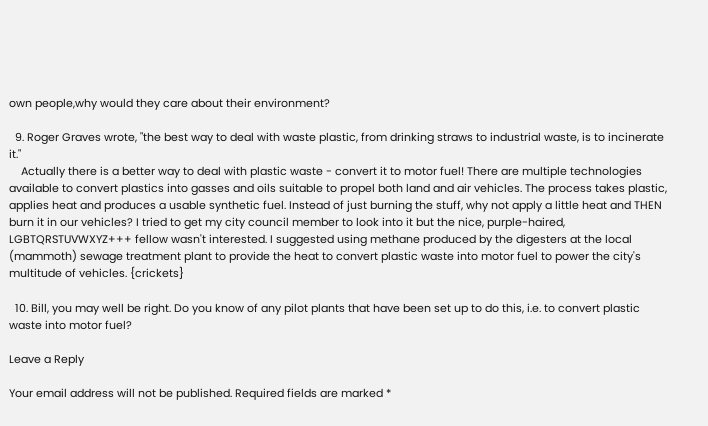own people,why would they care about their environment?

  9. Roger Graves wrote, "the best way to deal with waste plastic, from drinking straws to industrial waste, is to incinerate it."
    Actually there is a better way to deal with plastic waste - convert it to motor fuel! There are multiple technologies available to convert plastics into gasses and oils suitable to propel both land and air vehicles. The process takes plastic, applies heat and produces a usable synthetic fuel. Instead of just burning the stuff, why not apply a little heat and THEN burn it in our vehicles? I tried to get my city council member to look into it but the nice, purple-haired, LGBTQRSTUVWXYZ+++ fellow wasn't interested. I suggested using methane produced by the digesters at the local (mammoth) sewage treatment plant to provide the heat to convert plastic waste into motor fuel to power the city's multitude of vehicles. {crickets}

  10. Bill, you may well be right. Do you know of any pilot plants that have been set up to do this, i.e. to convert plastic waste into motor fuel?

Leave a Reply

Your email address will not be published. Required fields are marked *